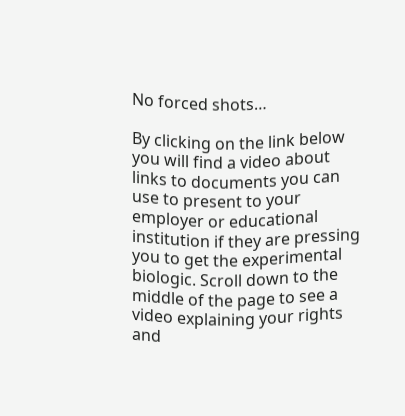No forced shots…

By clicking on the link below you will find a video about links to documents you can use to present to your employer or educational institution if they are pressing you to get the experimental biologic. Scroll down to the middle of the page to see a video explaining your rights and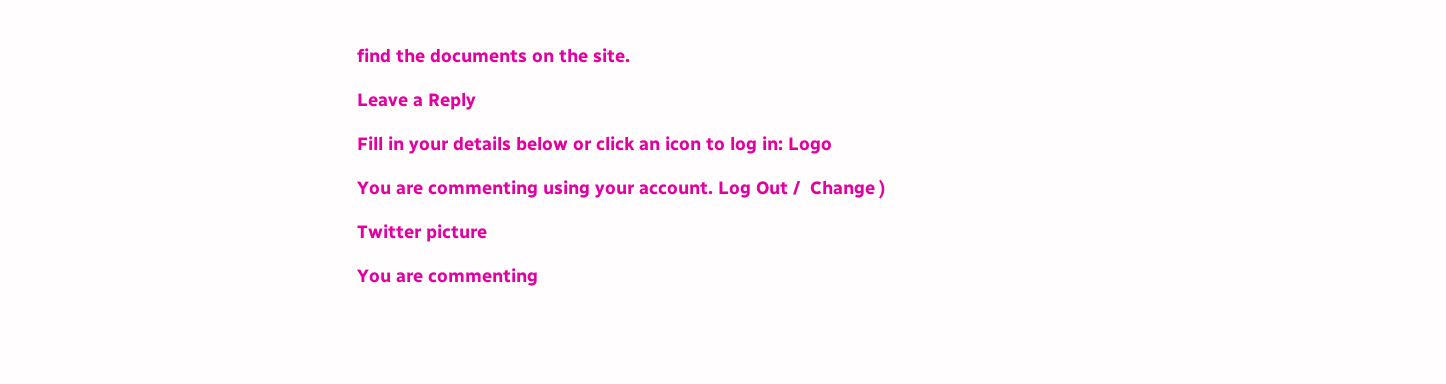find the documents on the site.

Leave a Reply

Fill in your details below or click an icon to log in: Logo

You are commenting using your account. Log Out /  Change )

Twitter picture

You are commenting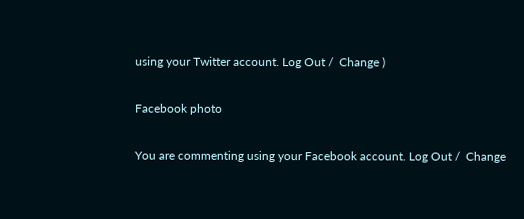using your Twitter account. Log Out /  Change )

Facebook photo

You are commenting using your Facebook account. Log Out /  Change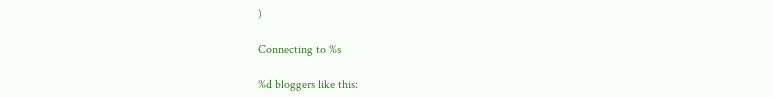)

Connecting to %s

%d bloggers like this: